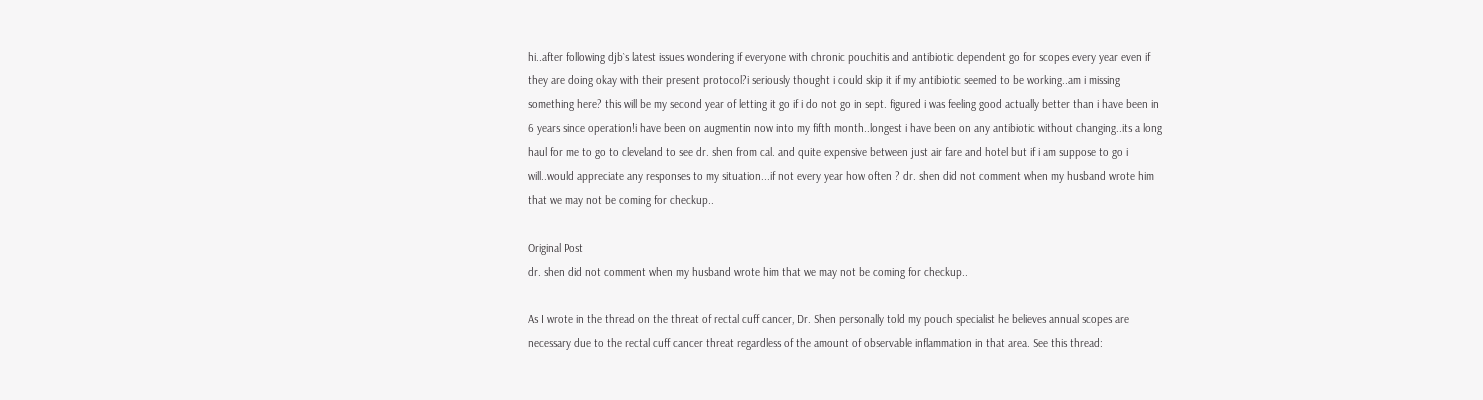hi..after following djb`s latest issues wondering if everyone with chronic pouchitis and antibiotic dependent go for scopes every year even if they are doing okay with their present protocol?i seriously thought i could skip it if my antibiotic seemed to be working..am i missing something here? this will be my second year of letting it go if i do not go in sept. figured i was feeling good actually better than i have been in 6 years since operation!i have been on augmentin now into my fifth month..longest i have been on any antibiotic without changing..its a long haul for me to go to cleveland to see dr. shen from cal. and quite expensive between just air fare and hotel but if i am suppose to go i will..would appreciate any responses to my situation...if not every year how often ? dr. shen did not comment when my husband wrote him that we may not be coming for checkup..

Original Post
dr. shen did not comment when my husband wrote him that we may not be coming for checkup..

As I wrote in the thread on the threat of rectal cuff cancer, Dr. Shen personally told my pouch specialist he believes annual scopes are necessary due to the rectal cuff cancer threat regardless of the amount of observable inflammation in that area. See this thread: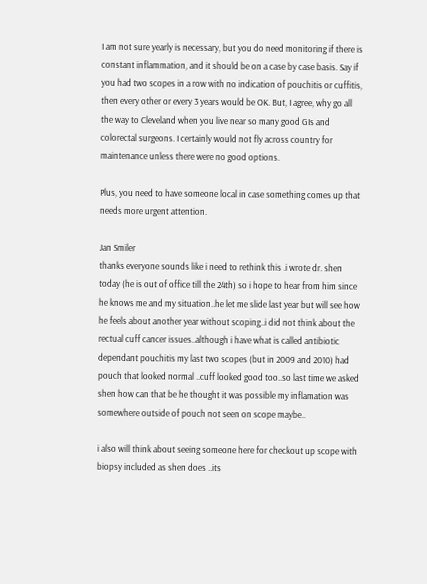I am not sure yearly is necessary, but you do need monitoring if there is constant inflammation, and it should be on a case by case basis. Say if you had two scopes in a row with no indication of pouchitis or cuffitis, then every other or every 3 years would be OK. But, I agree, why go all the way to Cleveland when you live near so many good GIs and colorectal surgeons. I certainly would not fly across country for maintenance unless there were no good options.

Plus, you need to have someone local in case something comes up that needs more urgent attention.

Jan Smiler
thanks everyone sounds like i need to rethink this .i wrote dr. shen today (he is out of office till the 24th) so i hope to hear from him since he knows me and my situation..he let me slide last year but will see how he feels about another year without scoping..i did not think about the rectual cuff cancer issues..although i have what is called antibiotic dependant pouchitis my last two scopes (but in 2009 and 2010) had pouch that looked normal ..cuff looked good too..so last time we asked shen how can that be he thought it was possible my inflamation was somewhere outside of pouch not seen on scope maybe..

i also will think about seeing someone here for checkout up scope with biopsy included as shen does ..its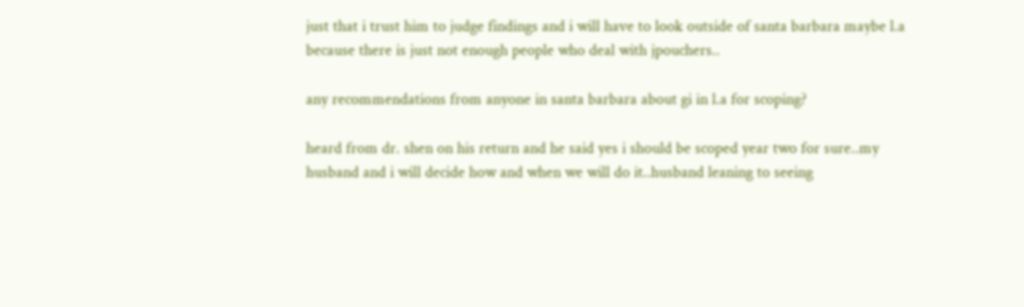just that i trust him to judge findings and i will have to look outside of santa barbara maybe l.a because there is just not enough people who deal with jpouchers..

any recommendations from anyone in santa barbara about gi in l.a for scoping?

heard from dr. shen on his return and he said yes i should be scoped year two for sure..my husband and i will decide how and when we will do it..husband leaning to seeing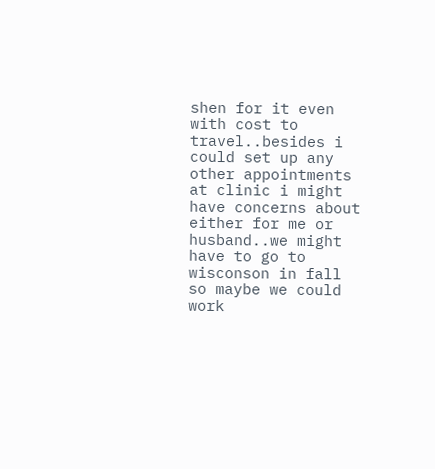shen for it even with cost to travel..besides i could set up any other appointments at clinic i might have concerns about either for me or husband..we might have to go to wisconson in fall so maybe we could work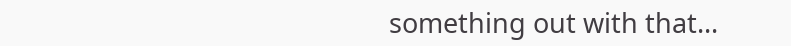something out with that...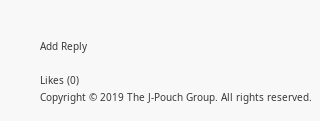Add Reply

Likes (0)
Copyright © 2019 The J-Pouch Group. All rights reserved.